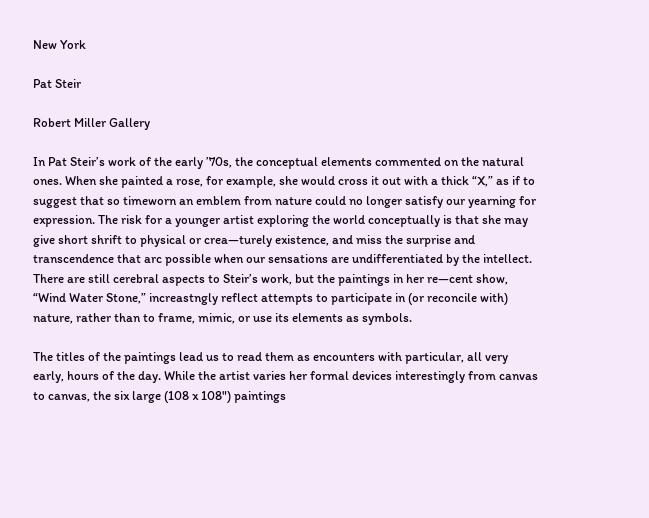New York

Pat Steir

Robert Miller Gallery

In Pat Steir’s work of the early ’70s, the conceptual elements commented on the natural ones. When she painted a rose, for example, she would cross it out with a thick “X,” as if to suggest that so timeworn an emblem from nature could no longer satisfy our yearning for expression. The risk for a younger artist exploring the world conceptually is that she may give short shrift to physical or crea—turely existence, and miss the surprise and transcendence that arc possible when our sensations are undifferentiated by the intellect. There are still cerebral aspects to Steir’s work, but the paintings in her re—cent show, “Wind Water Stone,” increastngly reflect attempts to participate in (or reconcile with) nature, rather than to frame, mimic, or use its elements as symbols.

The titles of the paintings lead us to read them as encounters with particular, all very early, hours of the day. While the artist varies her formal devices interestingly from canvas to canvas, the six large (108 x 108") paintings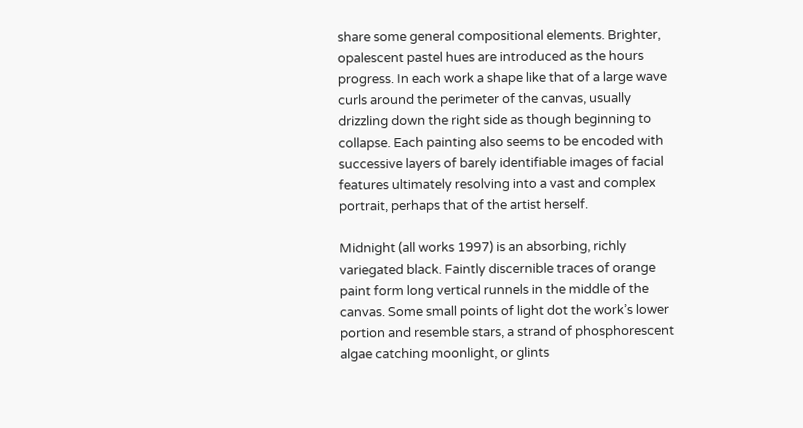share some general compositional elements. Brighter, opalescent pastel hues are introduced as the hours progress. In each work a shape like that of a large wave curls around the perimeter of the canvas, usually drizzling down the right side as though beginning to collapse. Each painting also seems to be encoded with successive layers of barely identifiable images of facial features ultimately resolving into a vast and complex portrait, perhaps that of the artist herself.

Midnight (all works 1997) is an absorbing, richly variegated black. Faintly discernible traces of orange paint form long vertical runnels in the middle of the canvas. Some small points of light dot the work’s lower portion and resemble stars, a strand of phosphorescent algae catching moonlight, or glints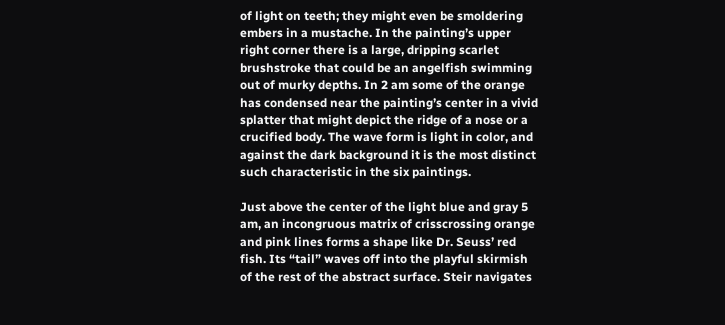of light on teeth; they might even be smoldering embers in a mustache. In the painting’s upper right corner there is a large, dripping scarlet brushstroke that could be an angelfish swimming out of murky depths. In 2 am some of the orange has condensed near the painting’s center in a vivid splatter that might depict the ridge of a nose or a crucified body. The wave form is light in color, and against the dark background it is the most distinct such characteristic in the six paintings.

Just above the center of the light blue and gray 5 am, an incongruous matrix of crisscrossing orange and pink lines forms a shape like Dr. Seuss’ red fish. Its “tail” waves off into the playful skirmish of the rest of the abstract surface. Steir navigates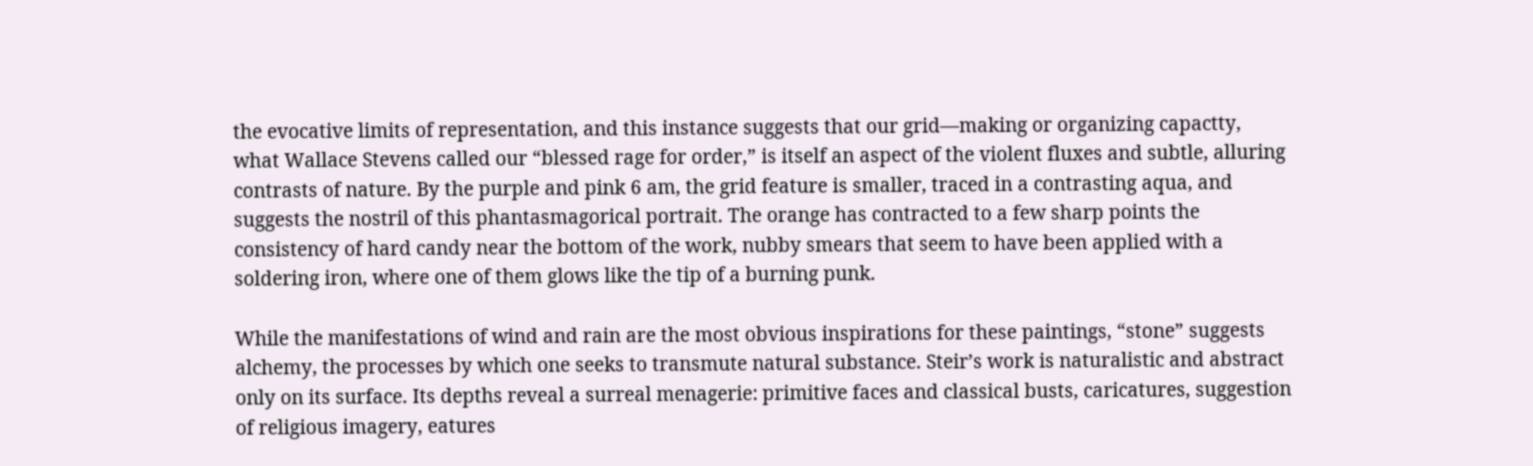the evocative limits of representation, and this instance suggests that our grid—making or organizing capactty, what Wallace Stevens called our “blessed rage for order,” is itself an aspect of the violent fluxes and subtle, alluring contrasts of nature. By the purple and pink 6 am, the grid feature is smaller, traced in a contrasting aqua, and suggests the nostril of this phantasmagorical portrait. The orange has contracted to a few sharp points the consistency of hard candy near the bottom of the work, nubby smears that seem to have been applied with a soldering iron, where one of them glows like the tip of a burning punk.

While the manifestations of wind and rain are the most obvious inspirations for these paintings, “stone” suggests alchemy, the processes by which one seeks to transmute natural substance. Steir’s work is naturalistic and abstract only on its surface. Its depths reveal a surreal menagerie: primitive faces and classical busts, caricatures, suggestion of religious imagery, eatures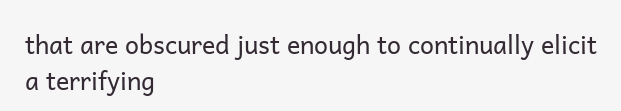that are obscured just enough to continually elicit a terrifying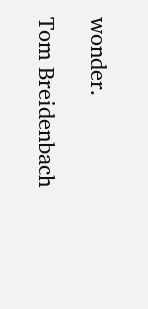wonder.

Tom Breidenbach